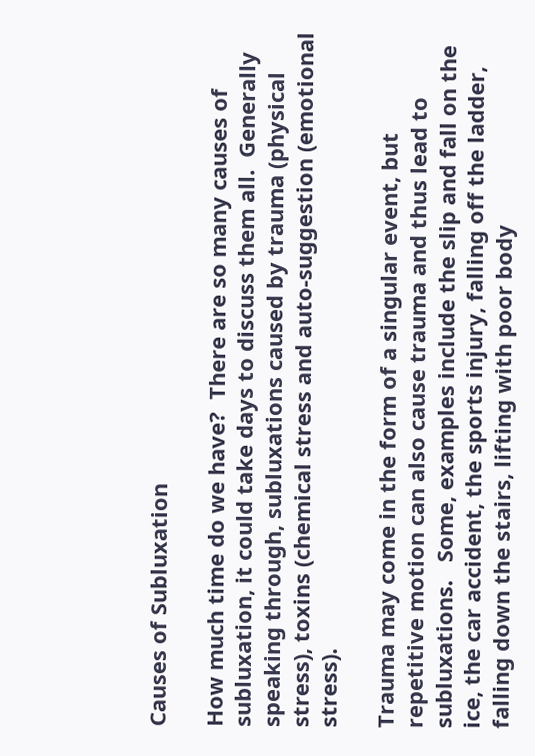Causes of Subluxation

How much time do we have?  There are so many causes of subluxation, it could take days to discuss them all.  Generally speaking through, subluxations caused by trauma (physical stress), toxins (chemical stress and auto-suggestion (emotional stress).

Trauma may come in the form of a singular event, but repetitive motion can also cause trauma and thus lead to subluxations.   Some, examples include the slip and fall on the ice, the car accident, the sports injury, falling off the ladder, falling down the stairs, lifting with poor body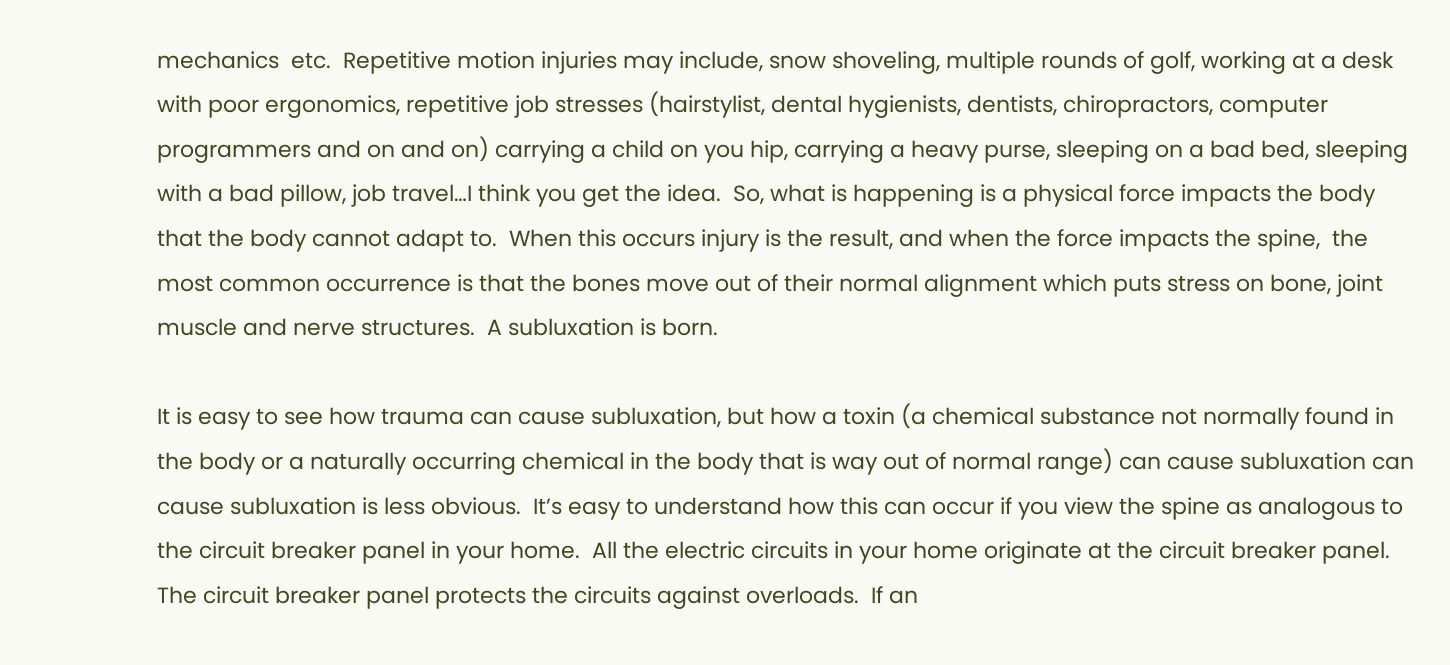mechanics  etc.  Repetitive motion injuries may include, snow shoveling, multiple rounds of golf, working at a desk with poor ergonomics, repetitive job stresses (hairstylist, dental hygienists, dentists, chiropractors, computer programmers and on and on) carrying a child on you hip, carrying a heavy purse, sleeping on a bad bed, sleeping with a bad pillow, job travel…I think you get the idea.  So, what is happening is a physical force impacts the body that the body cannot adapt to.  When this occurs injury is the result, and when the force impacts the spine,  the most common occurrence is that the bones move out of their normal alignment which puts stress on bone, joint muscle and nerve structures.  A subluxation is born.

It is easy to see how trauma can cause subluxation, but how a toxin (a chemical substance not normally found in the body or a naturally occurring chemical in the body that is way out of normal range) can cause subluxation can cause subluxation is less obvious.  It’s easy to understand how this can occur if you view the spine as analogous to the circuit breaker panel in your home.  All the electric circuits in your home originate at the circuit breaker panel.  The circuit breaker panel protects the circuits against overloads.  If an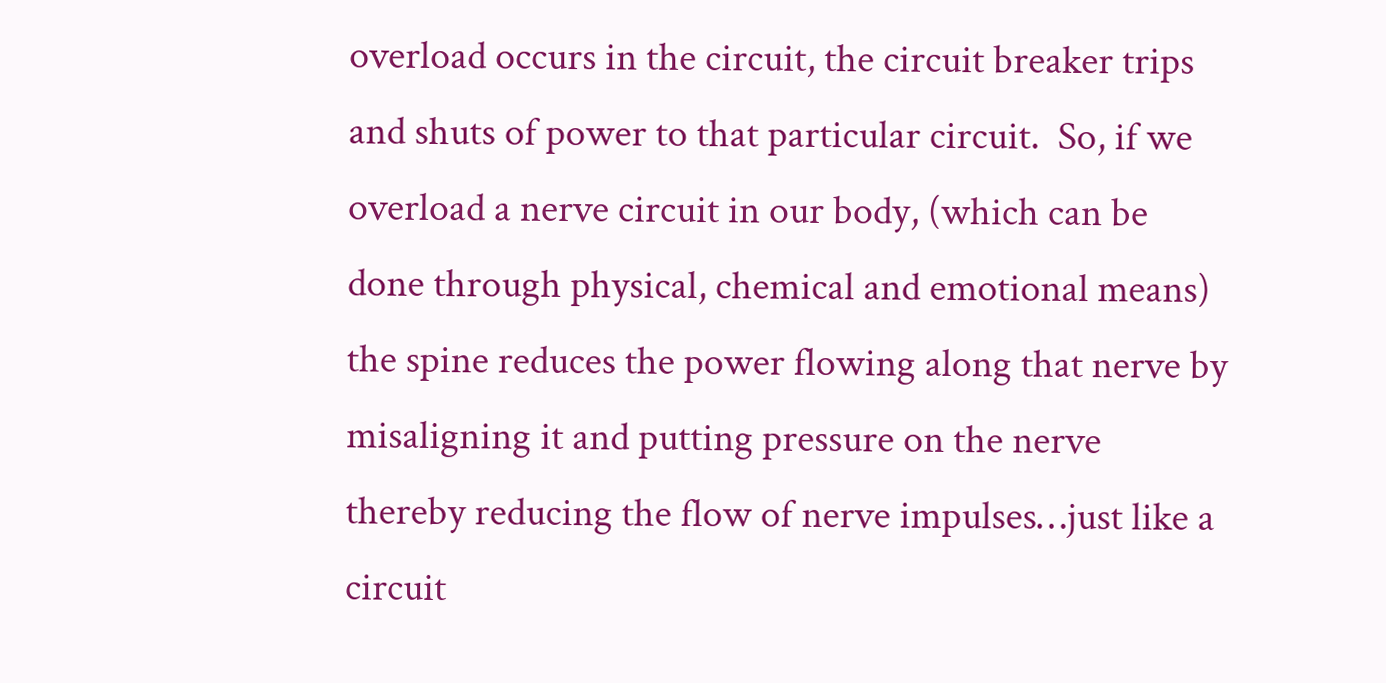overload occurs in the circuit, the circuit breaker trips and shuts of power to that particular circuit.  So, if we overload a nerve circuit in our body, (which can be done through physical, chemical and emotional means) the spine reduces the power flowing along that nerve by misaligning it and putting pressure on the nerve thereby reducing the flow of nerve impulses…just like a circuit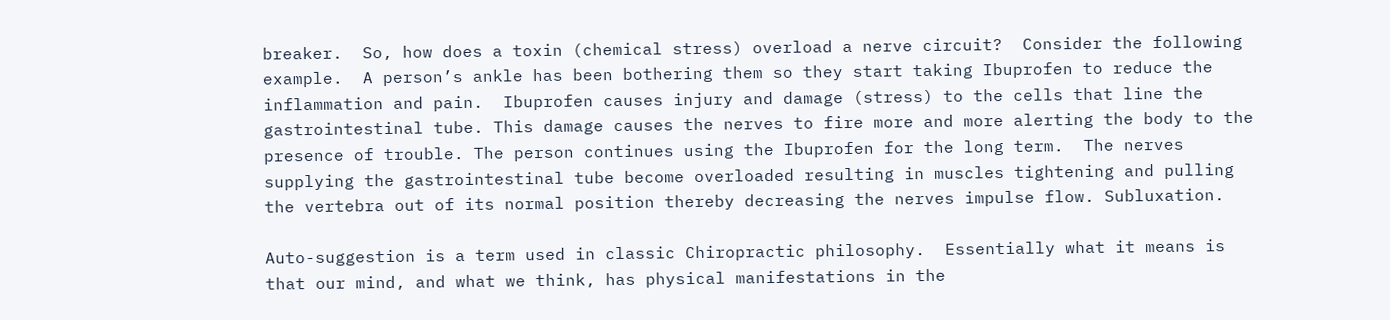breaker.  So, how does a toxin (chemical stress) overload a nerve circuit?  Consider the following example.  A person’s ankle has been bothering them so they start taking Ibuprofen to reduce the inflammation and pain.  Ibuprofen causes injury and damage (stress) to the cells that line the gastrointestinal tube. This damage causes the nerves to fire more and more alerting the body to the presence of trouble. The person continues using the Ibuprofen for the long term.  The nerves supplying the gastrointestinal tube become overloaded resulting in muscles tightening and pulling the vertebra out of its normal position thereby decreasing the nerves impulse flow. Subluxation.

Auto-suggestion is a term used in classic Chiropractic philosophy.  Essentially what it means is that our mind, and what we think, has physical manifestations in the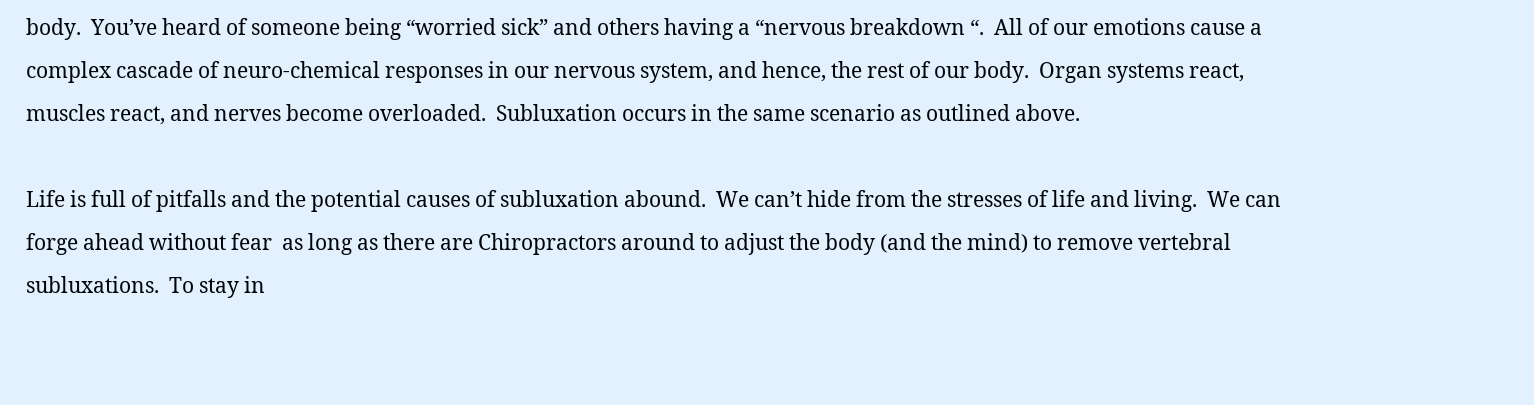body.  You’ve heard of someone being “worried sick” and others having a “nervous breakdown “.  All of our emotions cause a complex cascade of neuro-chemical responses in our nervous system, and hence, the rest of our body.  Organ systems react, muscles react, and nerves become overloaded.  Subluxation occurs in the same scenario as outlined above.

Life is full of pitfalls and the potential causes of subluxation abound.  We can’t hide from the stresses of life and living.  We can forge ahead without fear  as long as there are Chiropractors around to adjust the body (and the mind) to remove vertebral subluxations.  To stay in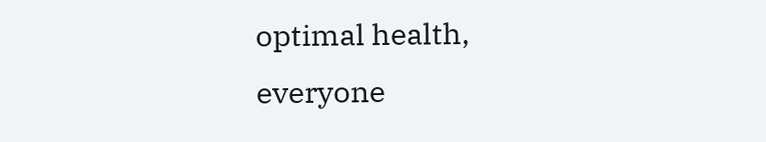optimal health, everyone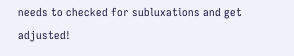needs to checked for subluxations and get adjusted!